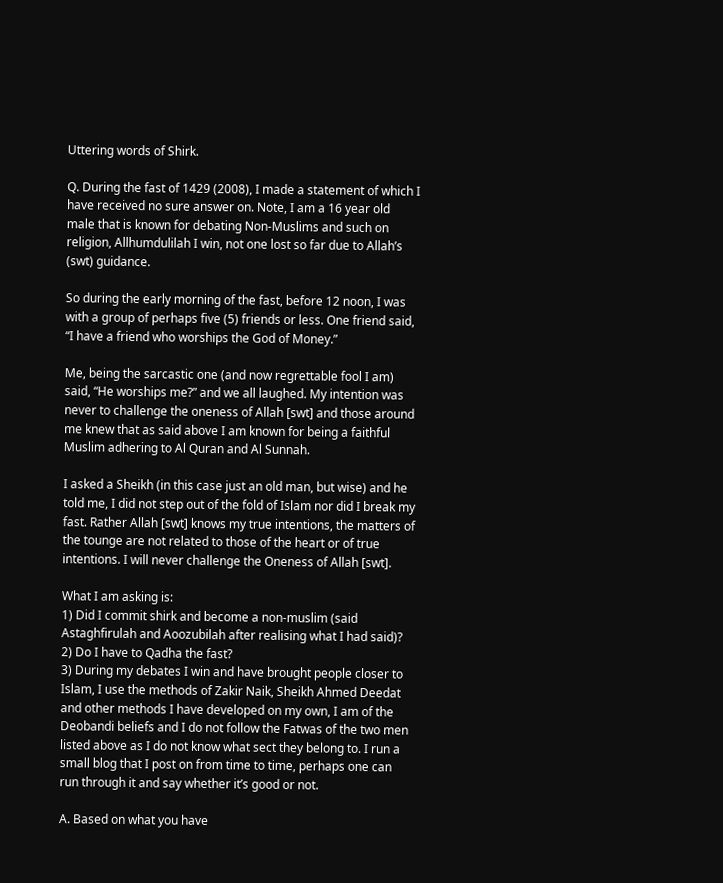Uttering words of Shirk.

Q. During the fast of 1429 (2008), I made a statement of which I have received no sure answer on. Note, I am a 16 year old male that is known for debating Non-Muslims and such on religion, Allhumdulilah I win, not one lost so far due to Allah’s (swt) guidance.

So during the early morning of the fast, before 12 noon, I was with a group of perhaps five (5) friends or less. One friend said, “I have a friend who worships the God of Money.”

Me, being the sarcastic one (and now regrettable fool I am) said, “He worships me?” and we all laughed. My intention was never to challenge the oneness of Allah [swt] and those around me knew that as said above I am known for being a faithful Muslim adhering to Al Quran and Al Sunnah.

I asked a Sheikh (in this case just an old man, but wise) and he told me, I did not step out of the fold of Islam nor did I break my fast. Rather Allah [swt] knows my true intentions, the matters of the tounge are not related to those of the heart or of true intentions. I will never challenge the Oneness of Allah [swt].

What I am asking is:
1) Did I commit shirk and become a non-muslim (said Astaghfirulah and Aoozubilah after realising what I had said)?
2) Do I have to Qadha the fast?
3) During my debates I win and have brought people closer to Islam, I use the methods of Zakir Naik, Sheikh Ahmed Deedat and other methods I have developed on my own, I am of the Deobandi beliefs and I do not follow the Fatwas of the two men listed above as I do not know what sect they belong to. I run a small blog that I post on from time to time, perhaps one can run through it and say whether it’s good or not.

A. Based on what you have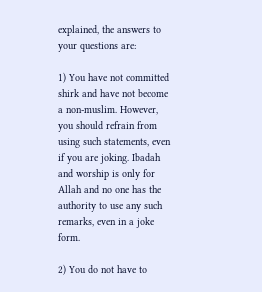explained, the answers to your questions are:

1) You have not committed shirk and have not become a non-muslim. However, you should refrain from using such statements, even if you are joking. Ibadah and worship is only for Allah and no one has the authority to use any such remarks, even in a joke form.

2) You do not have to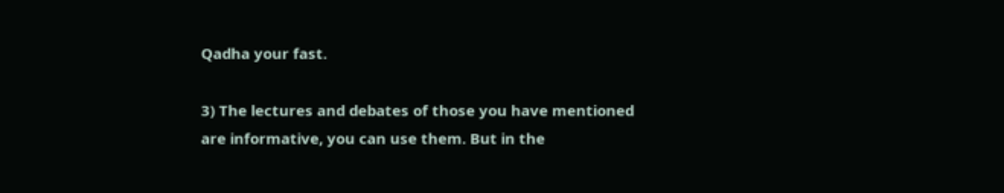Qadha your fast.

3) The lectures and debates of those you have mentioned are informative, you can use them. But in the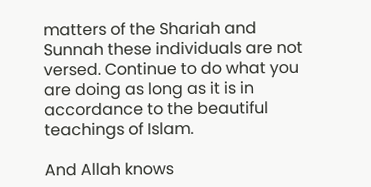matters of the Shariah and Sunnah these individuals are not versed. Continue to do what you are doing as long as it is in accordance to the beautiful teachings of Islam.

And Allah knows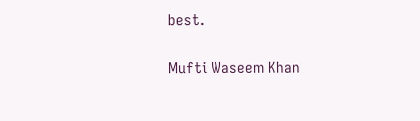best.

Mufti Waseem Khan